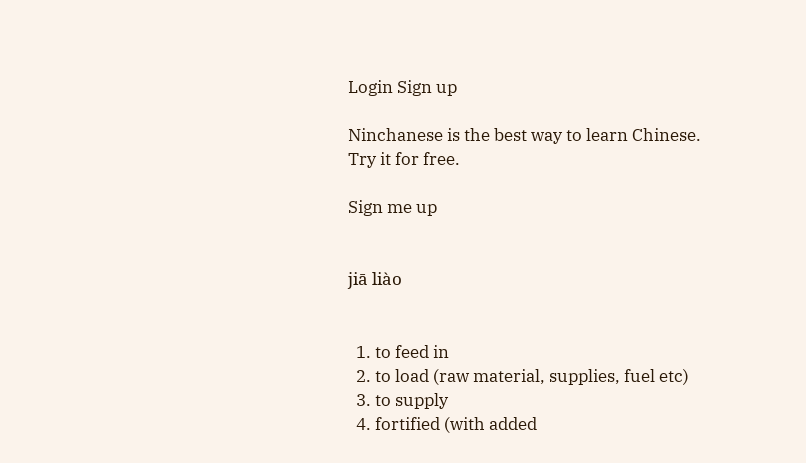Login Sign up

Ninchanese is the best way to learn Chinese.
Try it for free.

Sign me up


jiā liào


  1. to feed in
  2. to load (raw material, supplies, fuel etc)
  3. to supply
  4. fortified (with added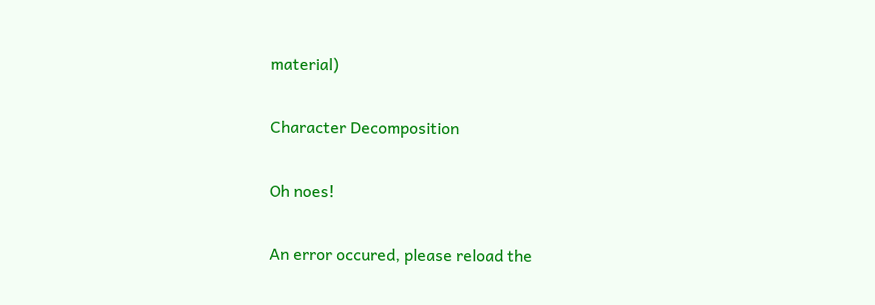material)

Character Decomposition

Oh noes!

An error occured, please reload the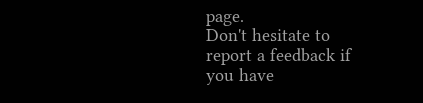page.
Don't hesitate to report a feedback if you have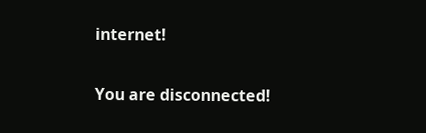internet!

You are disconnected!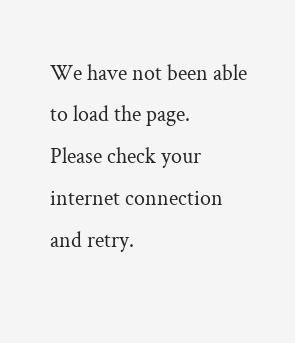We have not been able to load the page.
Please check your internet connection and retry.